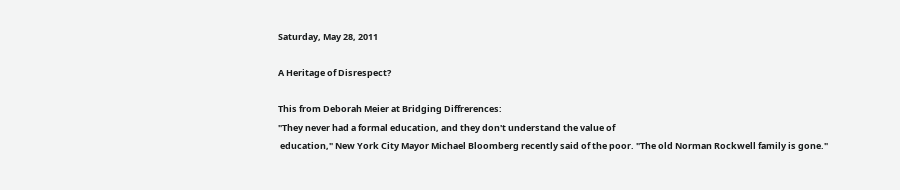Saturday, May 28, 2011

A Heritage of Disrespect?

This from Deborah Meier at Bridging Diffrerences:
"They never had a formal education, and they don't understand the value of
 education," New York City Mayor Michael Bloomberg recently said of the poor. "The old Norman Rockwell family is gone."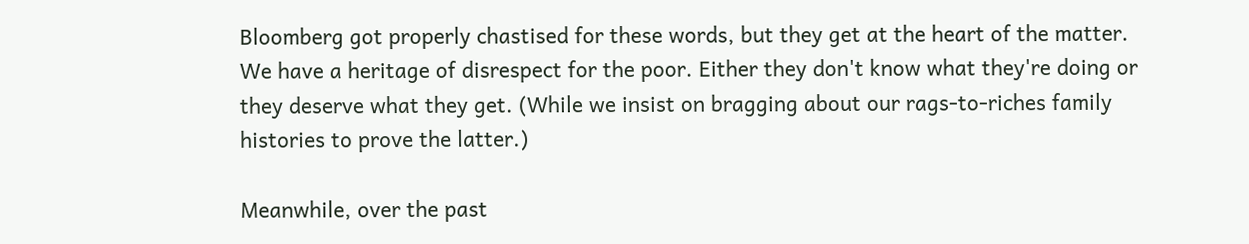Bloomberg got properly chastised for these words, but they get at the heart of the matter. We have a heritage of disrespect for the poor. Either they don't know what they're doing or they deserve what they get. (While we insist on bragging about our rags-to-riches family histories to prove the latter.)

Meanwhile, over the past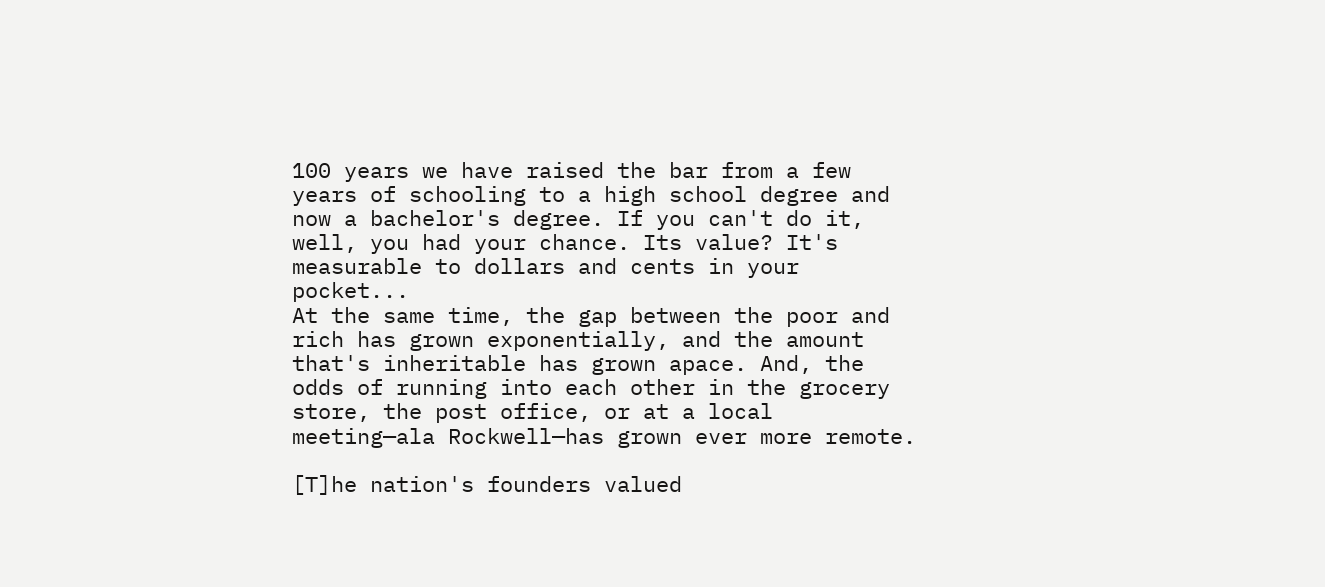100 years we have raised the bar from a few years of schooling to a high school degree and now a bachelor's degree. If you can't do it, well, you had your chance. Its value? It's measurable to dollars and cents in your pocket...
At the same time, the gap between the poor and rich has grown exponentially, and the amount that's inheritable has grown apace. And, the odds of running into each other in the grocery store, the post office, or at a local meeting—ala Rockwell—has grown ever more remote.

[T]he nation's founders valued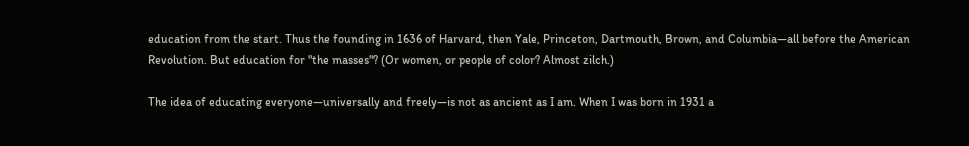education from the start. Thus the founding in 1636 of Harvard, then Yale, Princeton, Dartmouth, Brown, and Columbia—all before the American Revolution. But education for "the masses"? (Or women, or people of color? Almost zilch.)

The idea of educating everyone—universally and freely—is not as ancient as I am. When I was born in 1931 a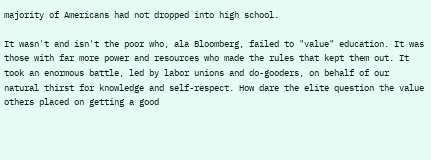majority of Americans had not dropped into high school.

It wasn't and isn't the poor who, ala Bloomberg, failed to "value" education. It was those with far more power and resources who made the rules that kept them out. It took an enormous battle, led by labor unions and do-gooders, on behalf of our natural thirst for knowledge and self-respect. How dare the elite question the value others placed on getting a good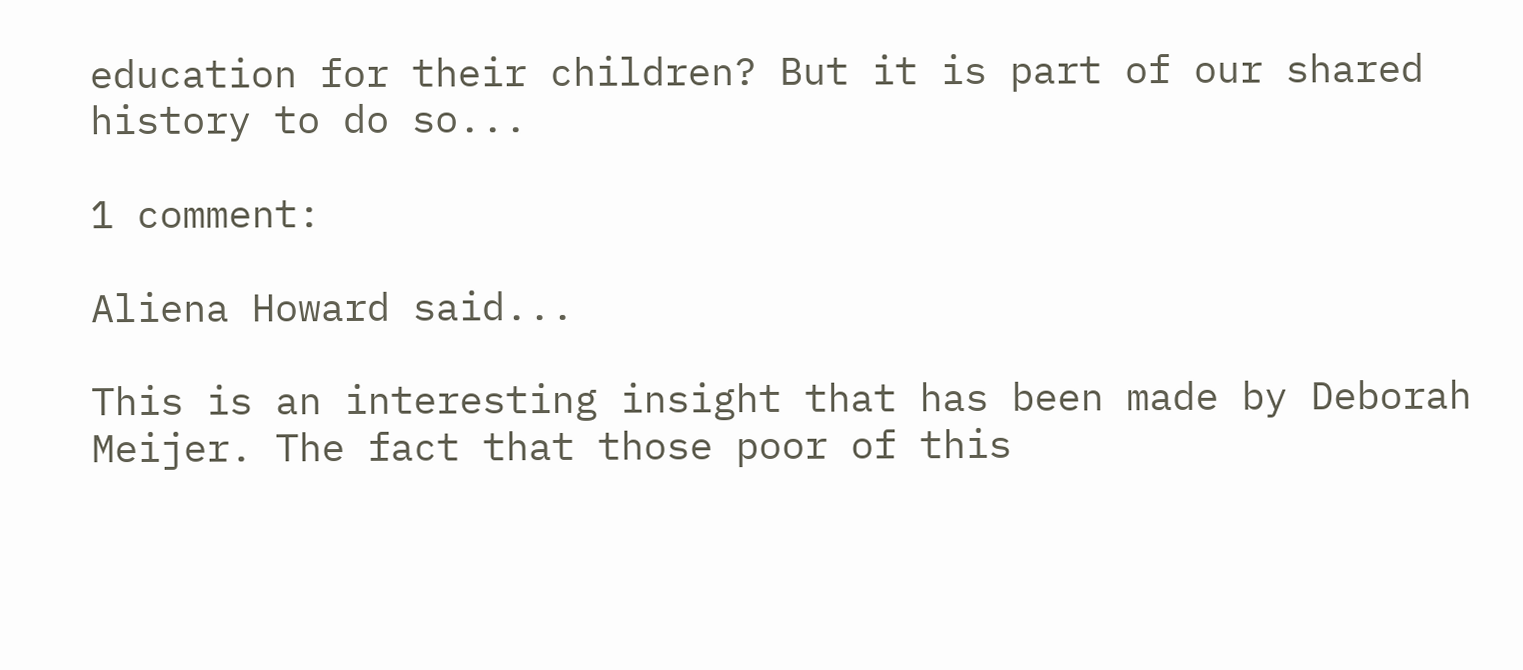education for their children? But it is part of our shared history to do so...

1 comment:

Aliena Howard said...

This is an interesting insight that has been made by Deborah Meijer. The fact that those poor of this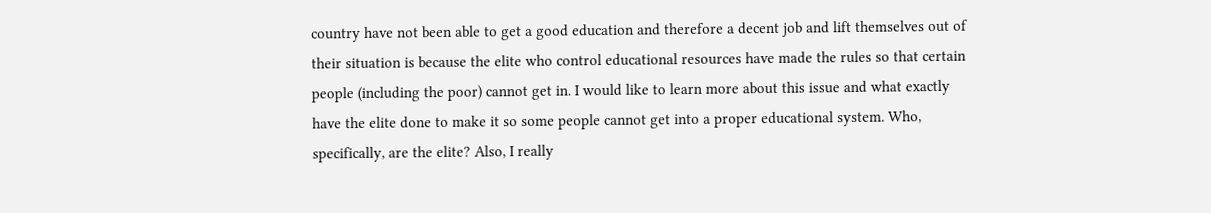country have not been able to get a good education and therefore a decent job and lift themselves out of their situation is because the elite who control educational resources have made the rules so that certain people (including the poor) cannot get in. I would like to learn more about this issue and what exactly have the elite done to make it so some people cannot get into a proper educational system. Who, specifically, are the elite? Also, I really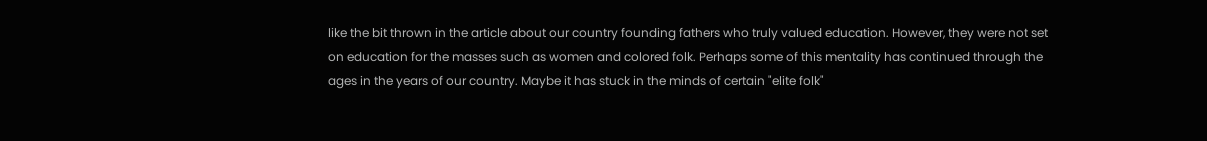like the bit thrown in the article about our country founding fathers who truly valued education. However, they were not set on education for the masses such as women and colored folk. Perhaps some of this mentality has continued through the ages in the years of our country. Maybe it has stuck in the minds of certain "elite folk"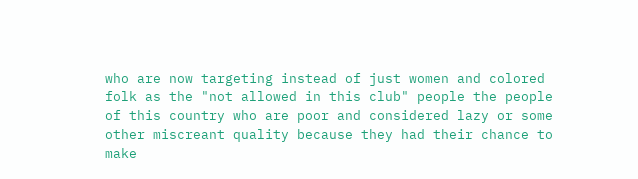who are now targeting instead of just women and colored folk as the "not allowed in this club" people the people of this country who are poor and considered lazy or some other miscreant quality because they had their chance to make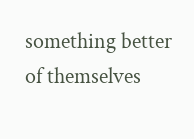something better of themselves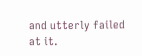and utterly failed at it.